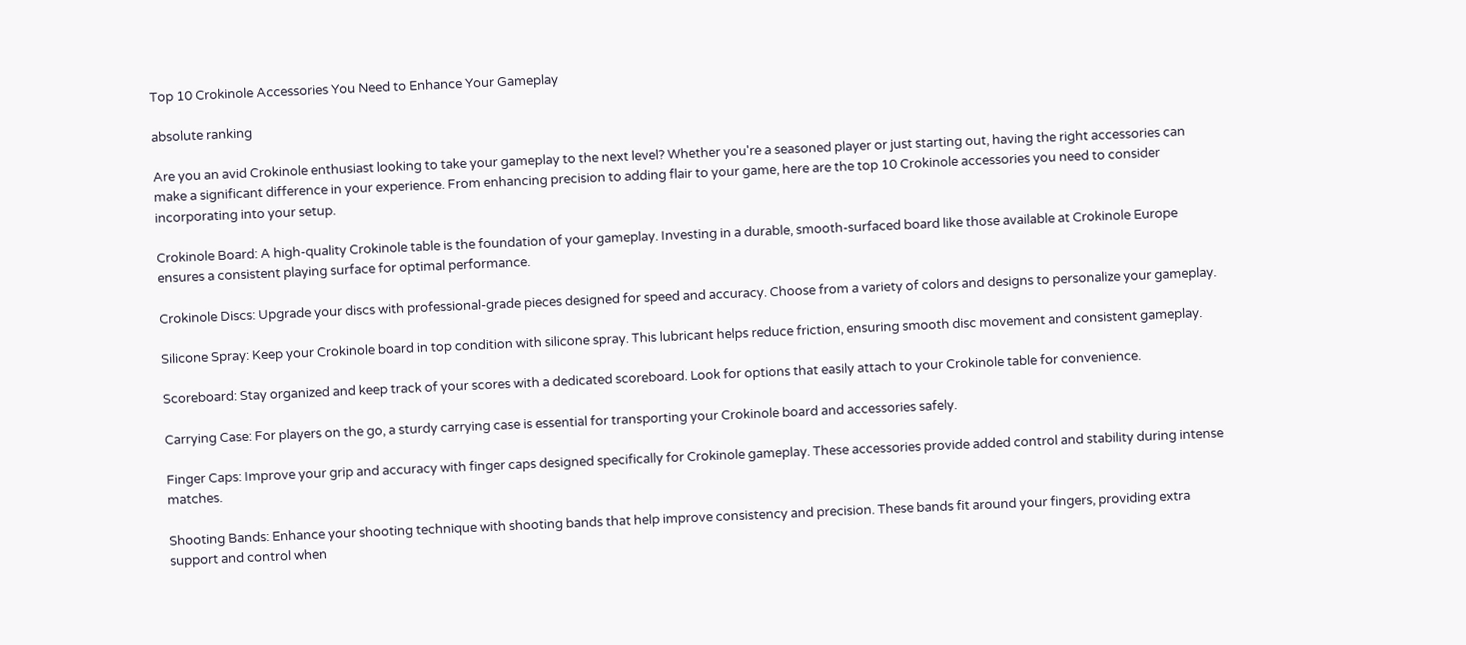Top 10 Crokinole Accessories You Need to Enhance Your Gameplay

absolute ranking

Are you an avid Crokinole enthusiast looking to take your gameplay to the next level? Whether you're a seasoned player or just starting out, having the right accessories can make a significant difference in your experience. From enhancing precision to adding flair to your game, here are the top 10 Crokinole accessories you need to consider incorporating into your setup.

Crokinole Board: A high-quality Crokinole table is the foundation of your gameplay. Investing in a durable, smooth-surfaced board like those available at Crokinole Europe ensures a consistent playing surface for optimal performance.

Crokinole Discs: Upgrade your discs with professional-grade pieces designed for speed and accuracy. Choose from a variety of colors and designs to personalize your gameplay.

Silicone Spray: Keep your Crokinole board in top condition with silicone spray. This lubricant helps reduce friction, ensuring smooth disc movement and consistent gameplay.

Scoreboard: Stay organized and keep track of your scores with a dedicated scoreboard. Look for options that easily attach to your Crokinole table for convenience.

Carrying Case: For players on the go, a sturdy carrying case is essential for transporting your Crokinole board and accessories safely.

Finger Caps: Improve your grip and accuracy with finger caps designed specifically for Crokinole gameplay. These accessories provide added control and stability during intense matches.

Shooting Bands: Enhance your shooting technique with shooting bands that help improve consistency and precision. These bands fit around your fingers, providing extra support and control when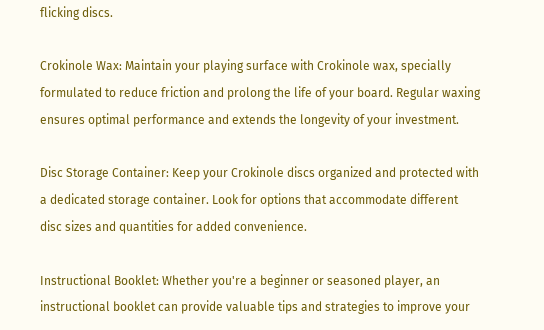flicking discs.

Crokinole Wax: Maintain your playing surface with Crokinole wax, specially formulated to reduce friction and prolong the life of your board. Regular waxing ensures optimal performance and extends the longevity of your investment.

Disc Storage Container: Keep your Crokinole discs organized and protected with a dedicated storage container. Look for options that accommodate different disc sizes and quantities for added convenience.

Instructional Booklet: Whether you're a beginner or seasoned player, an instructional booklet can provide valuable tips and strategies to improve your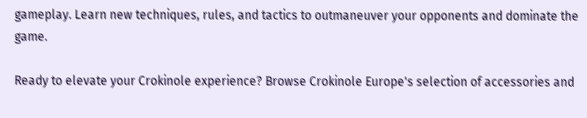gameplay. Learn new techniques, rules, and tactics to outmaneuver your opponents and dominate the game.

Ready to elevate your Crokinole experience? Browse Crokinole Europe's selection of accessories and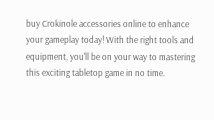buy Crokinole accessories online to enhance your gameplay today! With the right tools and equipment, you'll be on your way to mastering this exciting tabletop game in no time.